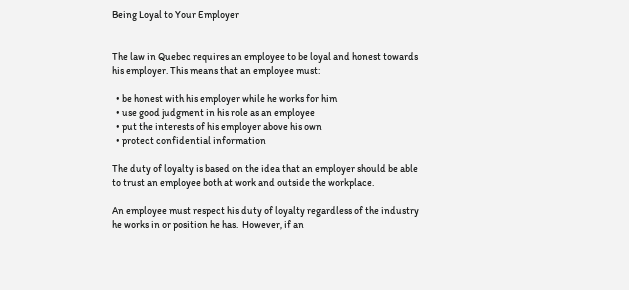Being Loyal to Your Employer


The law in Quebec requires an employee to be loyal and honest towards his employer. This means that an employee must:

  • be honest with his employer while he works for him
  • use good judgment in his role as an employee
  • put the interests of his employer above his own
  • protect confidential information

The duty of loyalty is based on the idea that an employer should be able to trust an employee both at work and outside the workplace.

An employee must respect his duty of loyalty regardless of the industry he works in or position he has.  However, if an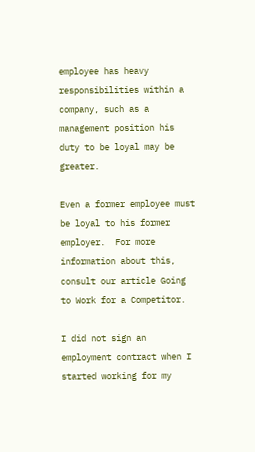employee has heavy responsibilities within a company, such as a management position his duty to be loyal may be greater.

Even a former employee must be loyal to his former employer.  For more information about this, consult our article Going to Work for a Competitor.

I did not sign an employment contract when I started working for my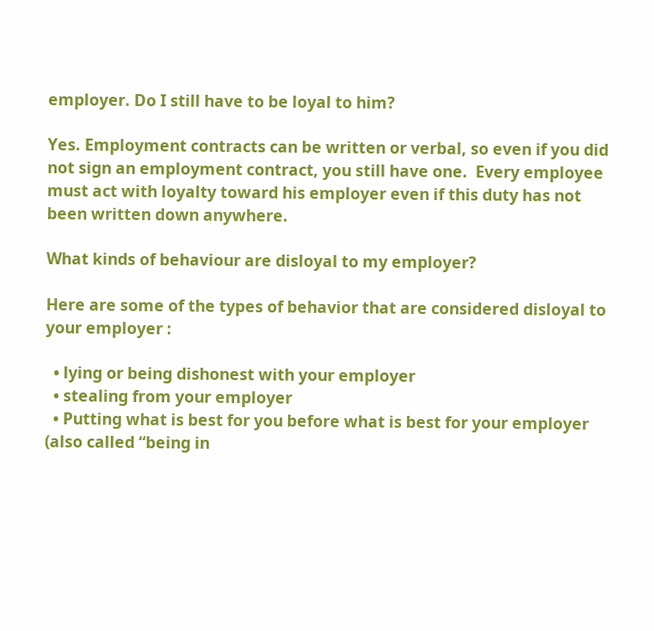employer. Do I still have to be loyal to him?

Yes. Employment contracts can be written or verbal, so even if you did not sign an employment contract, you still have one.  Every employee must act with loyalty toward his employer even if this duty has not been written down anywhere.

What kinds of behaviour are disloyal to my employer?

Here are some of the types of behavior that are considered disloyal to your employer :

  • lying or being dishonest with your employer
  • stealing from your employer
  • Putting what is best for you before what is best for your employer (also called “being in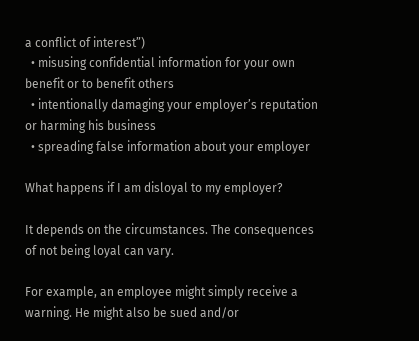a conflict of interest”)
  • misusing confidential information for your own benefit or to benefit others
  • intentionally damaging your employer’s reputation or harming his business
  • spreading false information about your employer

What happens if I am disloyal to my employer?

It depends on the circumstances. The consequences of not being loyal can vary.

For example, an employee might simply receive a warning. He might also be sued and/or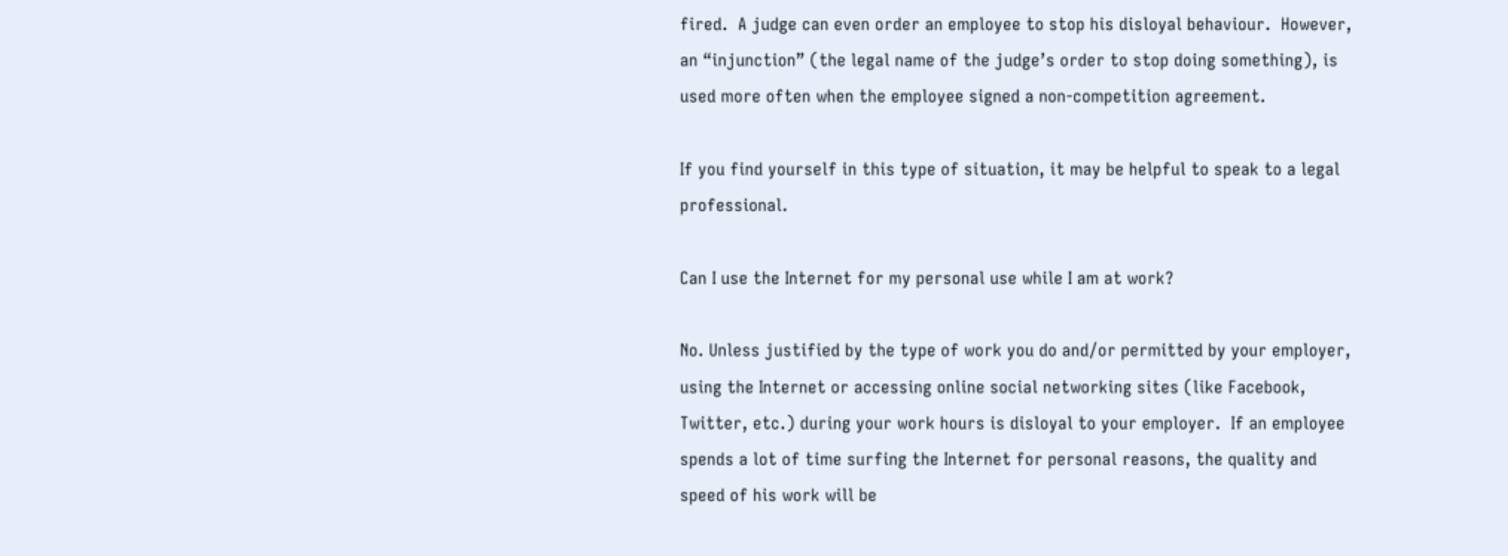fired.  A judge can even order an employee to stop his disloyal behaviour.  However, an “injunction” (the legal name of the judge’s order to stop doing something), is used more often when the employee signed a non-competition agreement.

If you find yourself in this type of situation, it may be helpful to speak to a legal professional.

Can I use the Internet for my personal use while I am at work?

No. Unless justified by the type of work you do and/or permitted by your employer, using the Internet or accessing online social networking sites (like Facebook, Twitter, etc.) during your work hours is disloyal to your employer.  If an employee spends a lot of time surfing the Internet for personal reasons, the quality and speed of his work will be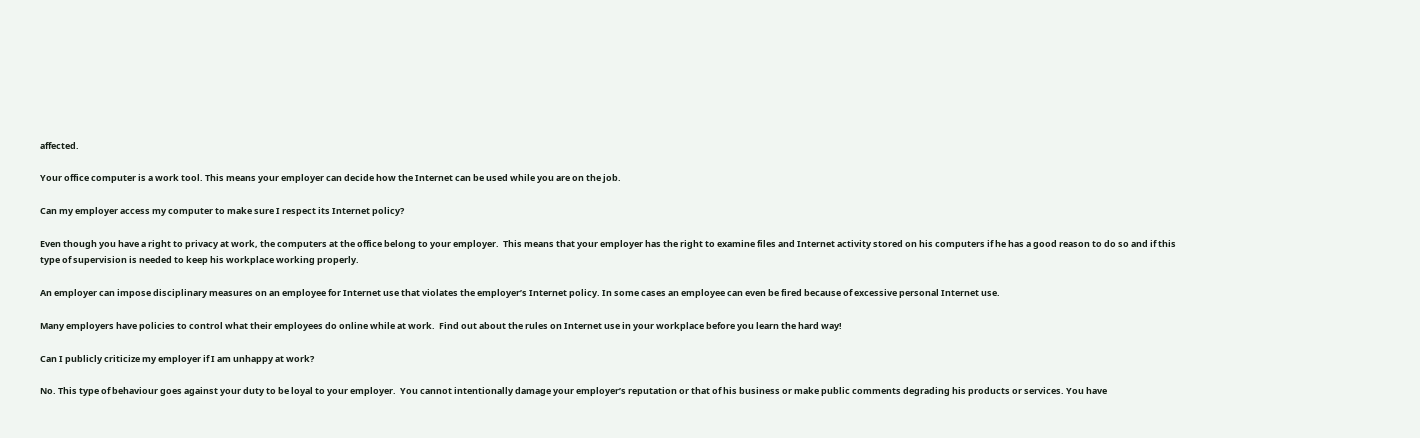affected.

Your office computer is a work tool. This means your employer can decide how the Internet can be used while you are on the job.

Can my employer access my computer to make sure I respect its Internet policy?

Even though you have a right to privacy at work, the computers at the office belong to your employer.  This means that your employer has the right to examine files and Internet activity stored on his computers if he has a good reason to do so and if this type of supervision is needed to keep his workplace working properly.

An employer can impose disciplinary measures on an employee for Internet use that violates the employer’s Internet policy. In some cases an employee can even be fired because of excessive personal Internet use.

Many employers have policies to control what their employees do online while at work.  Find out about the rules on Internet use in your workplace before you learn the hard way!

Can I publicly criticize my employer if I am unhappy at work?

No. This type of behaviour goes against your duty to be loyal to your employer.  You cannot intentionally damage your employer’s reputation or that of his business or make public comments degrading his products or services. You have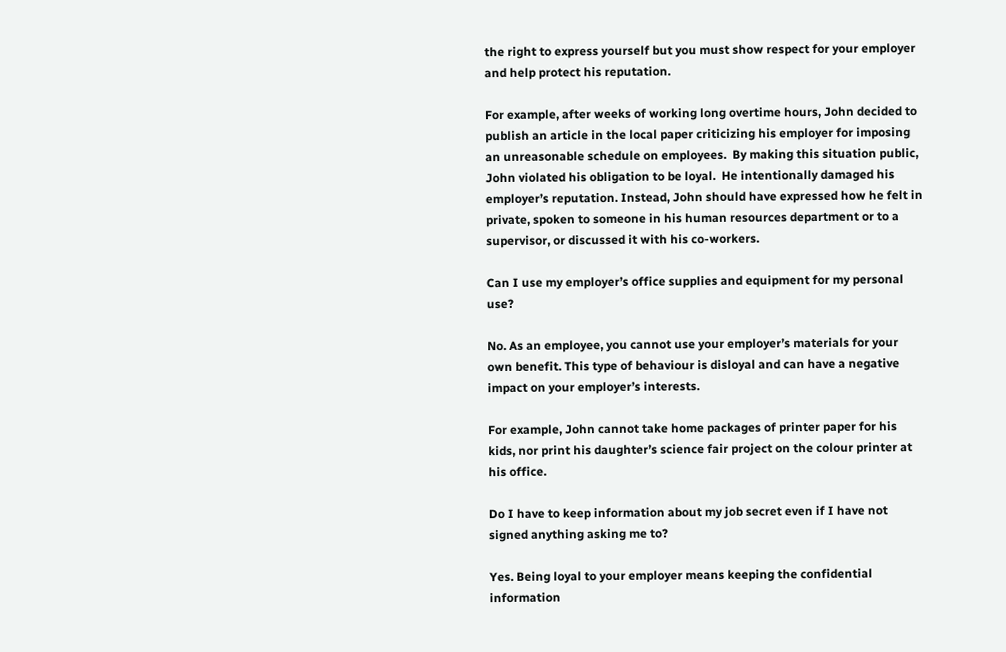the right to express yourself but you must show respect for your employer and help protect his reputation.

For example, after weeks of working long overtime hours, John decided to publish an article in the local paper criticizing his employer for imposing an unreasonable schedule on employees.  By making this situation public, John violated his obligation to be loyal.  He intentionally damaged his employer’s reputation. Instead, John should have expressed how he felt in private, spoken to someone in his human resources department or to a supervisor, or discussed it with his co-workers.

Can I use my employer’s office supplies and equipment for my personal use?

No. As an employee, you cannot use your employer’s materials for your own benefit. This type of behaviour is disloyal and can have a negative impact on your employer’s interests.

For example, John cannot take home packages of printer paper for his kids, nor print his daughter’s science fair project on the colour printer at his office.

Do I have to keep information about my job secret even if I have not signed anything asking me to?

Yes. Being loyal to your employer means keeping the confidential information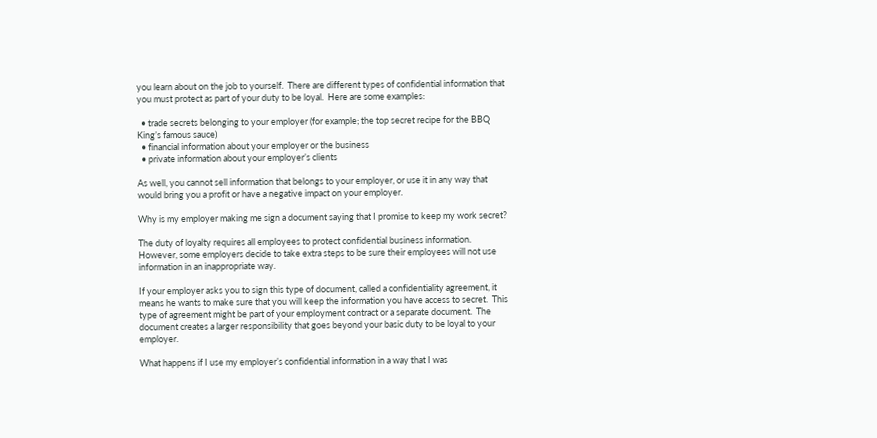you learn about on the job to yourself.  There are different types of confidential information that you must protect as part of your duty to be loyal.  Here are some examples:

  • trade secrets belonging to your employer (for example; the top secret recipe for the BBQ King’s famous sauce)
  • financial information about your employer or the business
  • private information about your employer’s clients

As well, you cannot sell information that belongs to your employer, or use it in any way that would bring you a profit or have a negative impact on your employer.

Why is my employer making me sign a document saying that I promise to keep my work secret?

The duty of loyalty requires all employees to protect confidential business information.  However, some employers decide to take extra steps to be sure their employees will not use  information in an inappropriate way.

If your employer asks you to sign this type of document, called a confidentiality agreement, it means he wants to make sure that you will keep the information you have access to secret.  This type of agreement might be part of your employment contract or a separate document.  The document creates a larger responsibility that goes beyond your basic duty to be loyal to your employer.

What happens if I use my employer’s confidential information in a way that I was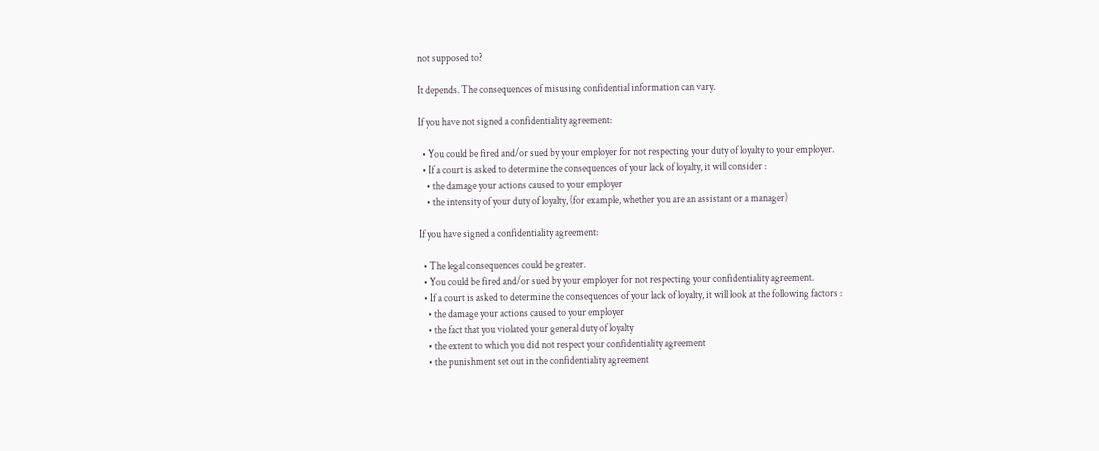not supposed to?

It depends. The consequences of misusing confidential information can vary.

If you have not signed a confidentiality agreement:

  • You could be fired and/or sued by your employer for not respecting your duty of loyalty to your employer.
  • If a court is asked to determine the consequences of your lack of loyalty, it will consider :
    • the damage your actions caused to your employer
    • the intensity of your duty of loyalty, (for example, whether you are an assistant or a manager)

If you have signed a confidentiality agreement:

  • The legal consequences could be greater.
  • You could be fired and/or sued by your employer for not respecting your confidentiality agreement.
  • If a court is asked to determine the consequences of your lack of loyalty, it will look at the following factors :
    • the damage your actions caused to your employer
    • the fact that you violated your general duty of loyalty
    • the extent to which you did not respect your confidentiality agreement
    • the punishment set out in the confidentiality agreement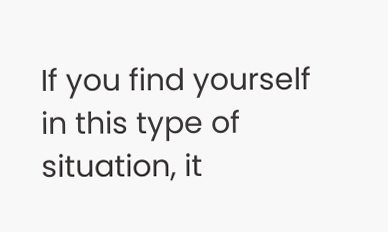If you find yourself in this type of situation, it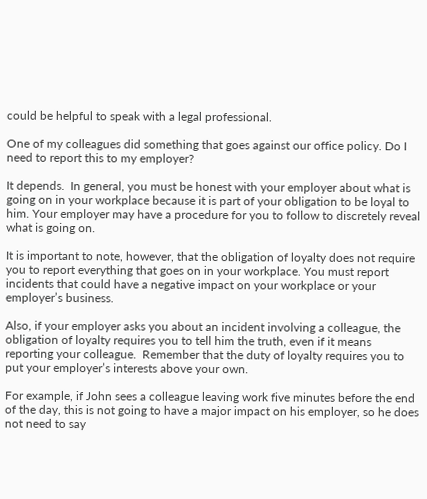could be helpful to speak with a legal professional.

One of my colleagues did something that goes against our office policy. Do I need to report this to my employer?

It depends.  In general, you must be honest with your employer about what is going on in your workplace because it is part of your obligation to be loyal to him. Your employer may have a procedure for you to follow to discretely reveal what is going on.

It is important to note, however, that the obligation of loyalty does not require you to report everything that goes on in your workplace. You must report incidents that could have a negative impact on your workplace or your employer’s business.

Also, if your employer asks you about an incident involving a colleague, the obligation of loyalty requires you to tell him the truth, even if it means reporting your colleague.  Remember that the duty of loyalty requires you to put your employer’s interests above your own.

For example, if John sees a colleague leaving work five minutes before the end of the day, this is not going to have a major impact on his employer, so he does not need to say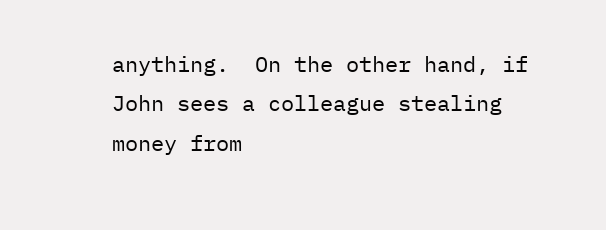anything.  On the other hand, if John sees a colleague stealing money from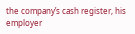the company’s cash register, his employer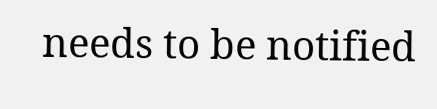needs to be notified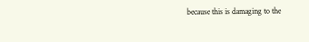because this is damaging to the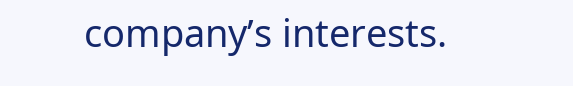company’s interests.